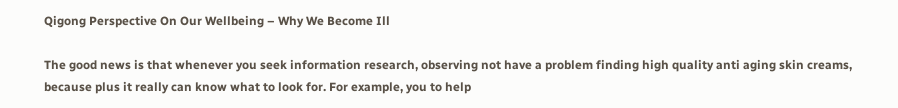Qigong Perspective On Our Wellbeing – Why We Become Ill

The good news is that whenever you seek information research, observing not have a problem finding high quality anti aging skin creams, because plus it really can know what to look for. For example, you to help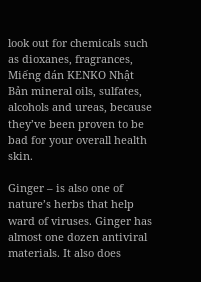look out for chemicals such as dioxanes, fragrances, Miếng dán KENKO Nhật Bản mineral oils, sulfates, alcohols and ureas, because they’ve been proven to be bad for your overall health skin.

Ginger – is also one of nature’s herbs that help ward of viruses. Ginger has almost one dozen antiviral materials. It also does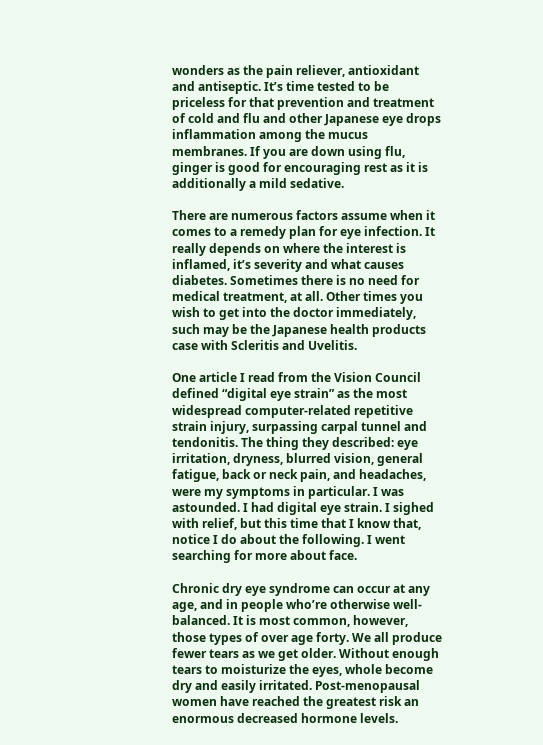wonders as the pain reliever, antioxidant and antiseptic. It’s time tested to be priceless for that prevention and treatment of cold and flu and other Japanese eye drops inflammation among the mucus membranes. If you are down using flu, ginger is good for encouraging rest as it is additionally a mild sedative.

There are numerous factors assume when it comes to a remedy plan for eye infection. It really depends on where the interest is inflamed, it’s severity and what causes diabetes. Sometimes there is no need for medical treatment, at all. Other times you wish to get into the doctor immediately, such may be the Japanese health products case with Scleritis and Uvelitis.

One article I read from the Vision Council defined “digital eye strain” as the most widespread computer-related repetitive strain injury, surpassing carpal tunnel and tendonitis. The thing they described: eye irritation, dryness, blurred vision, general fatigue, back or neck pain, and headaches, were my symptoms in particular. I was astounded. I had digital eye strain. I sighed with relief, but this time that I know that, notice I do about the following. I went searching for more about face.

Chronic dry eye syndrome can occur at any age, and in people who’re otherwise well-balanced. It is most common, however, those types of over age forty. We all produce fewer tears as we get older. Without enough tears to moisturize the eyes, whole become dry and easily irritated. Post-menopausal women have reached the greatest risk an enormous decreased hormone levels.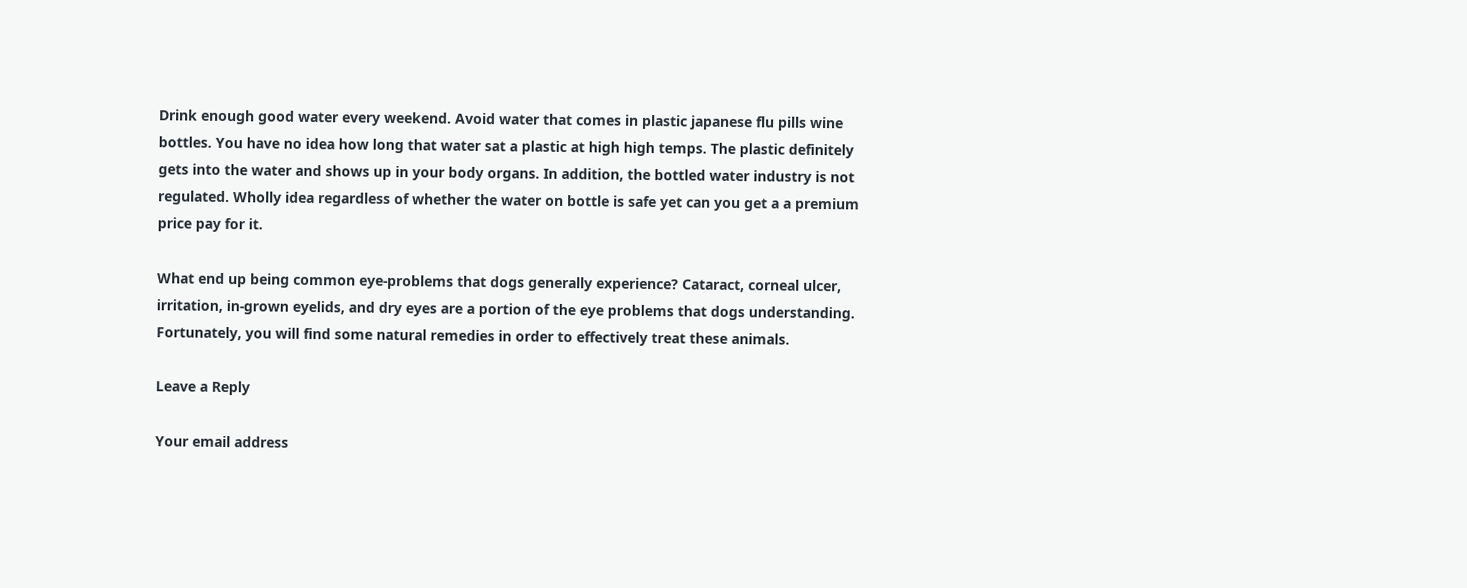Drink enough good water every weekend. Avoid water that comes in plastic japanese flu pills wine bottles. You have no idea how long that water sat a plastic at high high temps. The plastic definitely gets into the water and shows up in your body organs. In addition, the bottled water industry is not regulated. Wholly idea regardless of whether the water on bottle is safe yet can you get a a premium price pay for it.

What end up being common eye-problems that dogs generally experience? Cataract, corneal ulcer, irritation, in-grown eyelids, and dry eyes are a portion of the eye problems that dogs understanding. Fortunately, you will find some natural remedies in order to effectively treat these animals.

Leave a Reply

Your email address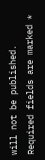will not be published. Required fields are marked *